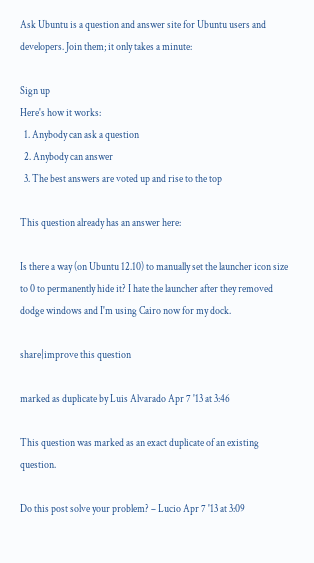Ask Ubuntu is a question and answer site for Ubuntu users and developers. Join them; it only takes a minute:

Sign up
Here's how it works:
  1. Anybody can ask a question
  2. Anybody can answer
  3. The best answers are voted up and rise to the top

This question already has an answer here:

Is there a way (on Ubuntu 12.10) to manually set the launcher icon size to 0 to permanently hide it? I hate the launcher after they removed dodge windows and I'm using Cairo now for my dock.

share|improve this question

marked as duplicate by Luis Alvarado Apr 7 '13 at 3:46

This question was marked as an exact duplicate of an existing question.

Do this post solve your problem? – Lucio Apr 7 '13 at 3:09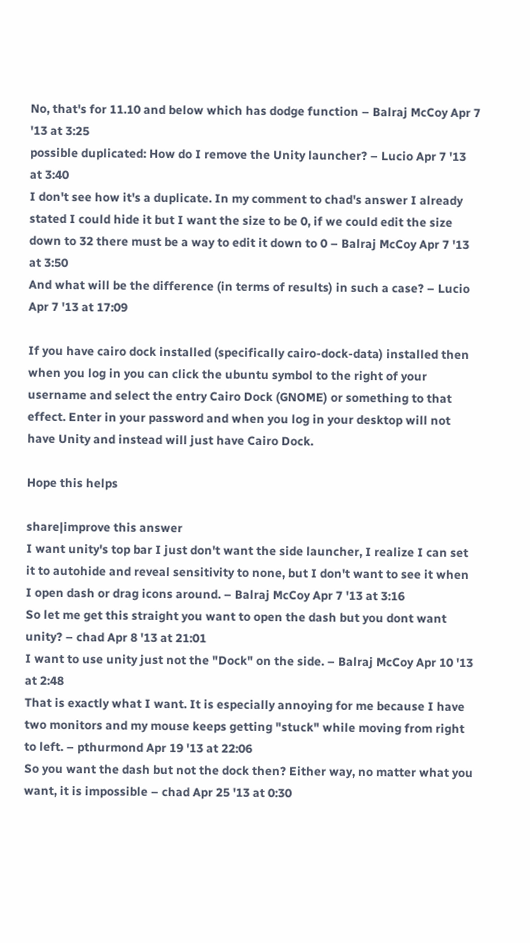No, that's for 11.10 and below which has dodge function – Balraj McCoy Apr 7 '13 at 3:25
possible duplicated: How do I remove the Unity launcher? – Lucio Apr 7 '13 at 3:40
I don't see how it's a duplicate. In my comment to chad's answer I already stated I could hide it but I want the size to be 0, if we could edit the size down to 32 there must be a way to edit it down to 0 – Balraj McCoy Apr 7 '13 at 3:50
And what will be the difference (in terms of results) in such a case? – Lucio Apr 7 '13 at 17:09

If you have cairo dock installed (specifically cairo-dock-data) installed then when you log in you can click the ubuntu symbol to the right of your username and select the entry Cairo Dock (GNOME) or something to that effect. Enter in your password and when you log in your desktop will not have Unity and instead will just have Cairo Dock.

Hope this helps

share|improve this answer
I want unity's top bar I just don't want the side launcher, I realize I can set it to autohide and reveal sensitivity to none, but I don't want to see it when I open dash or drag icons around. – Balraj McCoy Apr 7 '13 at 3:16
So let me get this straight you want to open the dash but you dont want unity? – chad Apr 8 '13 at 21:01
I want to use unity just not the "Dock" on the side. – Balraj McCoy Apr 10 '13 at 2:48
That is exactly what I want. It is especially annoying for me because I have two monitors and my mouse keeps getting "stuck" while moving from right to left. – pthurmond Apr 19 '13 at 22:06
So you want the dash but not the dock then? Either way, no matter what you want, it is impossible – chad Apr 25 '13 at 0:30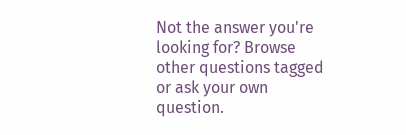Not the answer you're looking for? Browse other questions tagged or ask your own question.